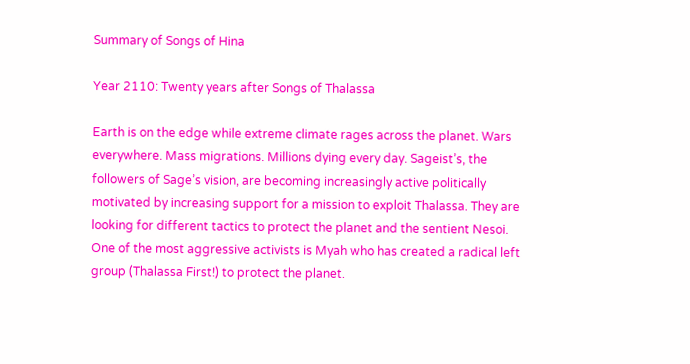Summary of Songs of Hina

Year 2110: Twenty years after Songs of Thalassa

Earth is on the edge while extreme climate rages across the planet. Wars everywhere. Mass migrations. Millions dying every day. Sageist’s, the followers of Sage’s vision, are becoming increasingly active politically motivated by increasing support for a mission to exploit Thalassa. They are looking for different tactics to protect the planet and the sentient Nesoi. One of the most aggressive activists is Myah who has created a radical left group (Thalassa First!) to protect the planet.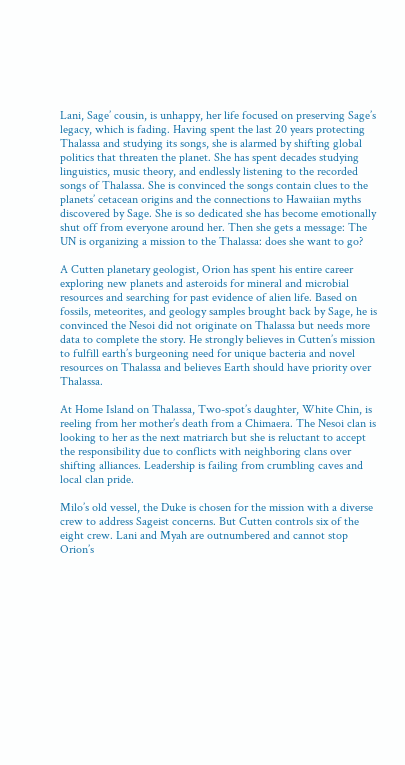Lani, Sage’ cousin, is unhappy, her life focused on preserving Sage’s legacy, which is fading. Having spent the last 20 years protecting Thalassa and studying its songs, she is alarmed by shifting global politics that threaten the planet. She has spent decades studying linguistics, music theory, and endlessly listening to the recorded songs of Thalassa. She is convinced the songs contain clues to the planets’ cetacean origins and the connections to Hawaiian myths discovered by Sage. She is so dedicated she has become emotionally shut off from everyone around her. Then she gets a message: The UN is organizing a mission to the Thalassa: does she want to go?

A Cutten planetary geologist, Orion has spent his entire career exploring new planets and asteroids for mineral and microbial resources and searching for past evidence of alien life. Based on fossils, meteorites, and geology samples brought back by Sage, he is convinced the Nesoi did not originate on Thalassa but needs more data to complete the story. He strongly believes in Cutten’s mission to fulfill earth’s burgeoning need for unique bacteria and novel resources on Thalassa and believes Earth should have priority over Thalassa.

At Home Island on Thalassa, Two-spot’s daughter, White Chin, is reeling from her mother’s death from a Chimaera. The Nesoi clan is looking to her as the next matriarch but she is reluctant to accept the responsibility due to conflicts with neighboring clans over shifting alliances. Leadership is failing from crumbling caves and local clan pride.

Milo’s old vessel, the Duke is chosen for the mission with a diverse crew to address Sageist concerns. But Cutten controls six of the eight crew. Lani and Myah are outnumbered and cannot stop Orion’s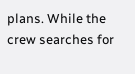plans. While the crew searches for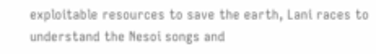exploitable resources to save the earth, Lani races to understand the Nesoi songs and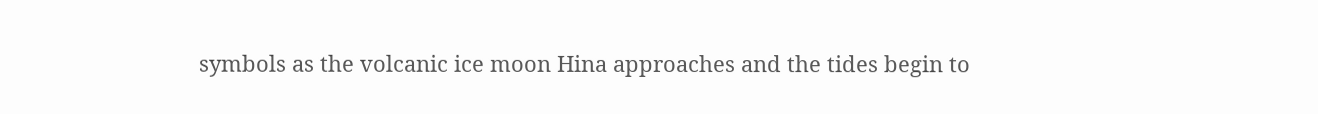symbols as the volcanic ice moon Hina approaches and the tides begin to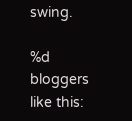swing.

%d bloggers like this: